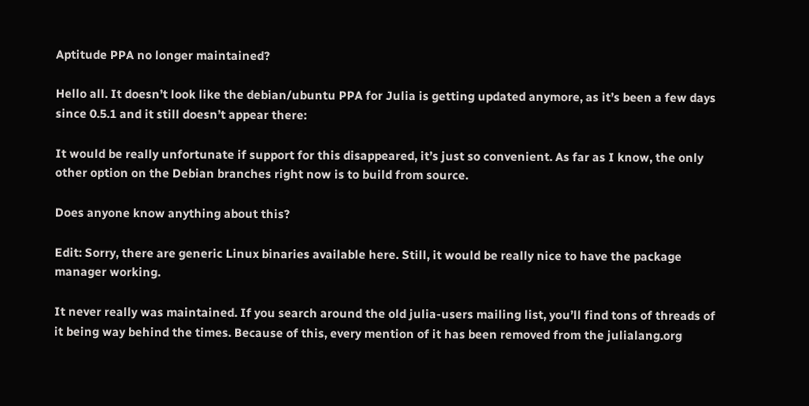Aptitude PPA no longer maintained?

Hello all. It doesn’t look like the debian/ubuntu PPA for Julia is getting updated anymore, as it’s been a few days since 0.5.1 and it still doesn’t appear there:

It would be really unfortunate if support for this disappeared, it’s just so convenient. As far as I know, the only other option on the Debian branches right now is to build from source.

Does anyone know anything about this?

Edit: Sorry, there are generic Linux binaries available here. Still, it would be really nice to have the package manager working.

It never really was maintained. If you search around the old julia-users mailing list, you’ll find tons of threads of it being way behind the times. Because of this, every mention of it has been removed from the julialang.org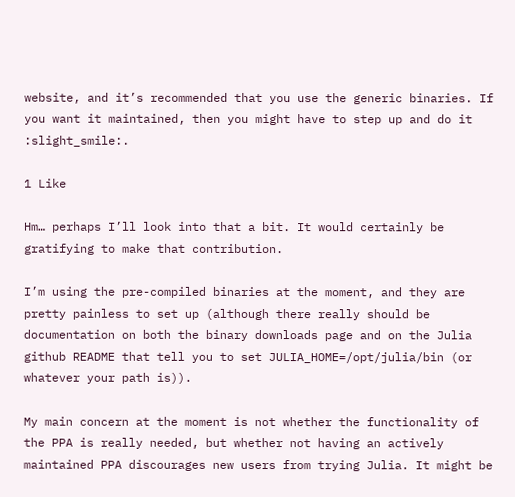website, and it’s recommended that you use the generic binaries. If you want it maintained, then you might have to step up and do it :slight_smile:.

1 Like

Hm… perhaps I’ll look into that a bit. It would certainly be gratifying to make that contribution.

I’m using the pre-compiled binaries at the moment, and they are pretty painless to set up (although there really should be documentation on both the binary downloads page and on the Julia github README that tell you to set JULIA_HOME=/opt/julia/bin (or whatever your path is)).

My main concern at the moment is not whether the functionality of the PPA is really needed, but whether not having an actively maintained PPA discourages new users from trying Julia. It might be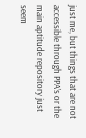just me, but things that are not accessible through PPA’s or the main aptitude repository just seem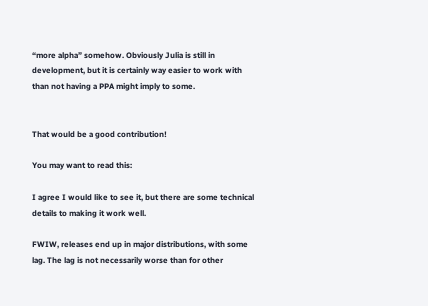“more alpha” somehow. Obviously Julia is still in development, but it is certainly way easier to work with than not having a PPA might imply to some.


That would be a good contribution!

You may want to read this:

I agree I would like to see it, but there are some technical details to making it work well.

FWIW, releases end up in major distributions, with some lag. The lag is not necessarily worse than for other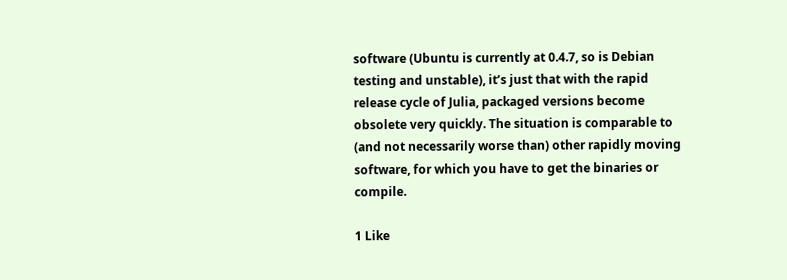software (Ubuntu is currently at 0.4.7, so is Debian testing and unstable), it’s just that with the rapid release cycle of Julia, packaged versions become obsolete very quickly. The situation is comparable to (and not necessarily worse than) other rapidly moving software, for which you have to get the binaries or compile.

1 Like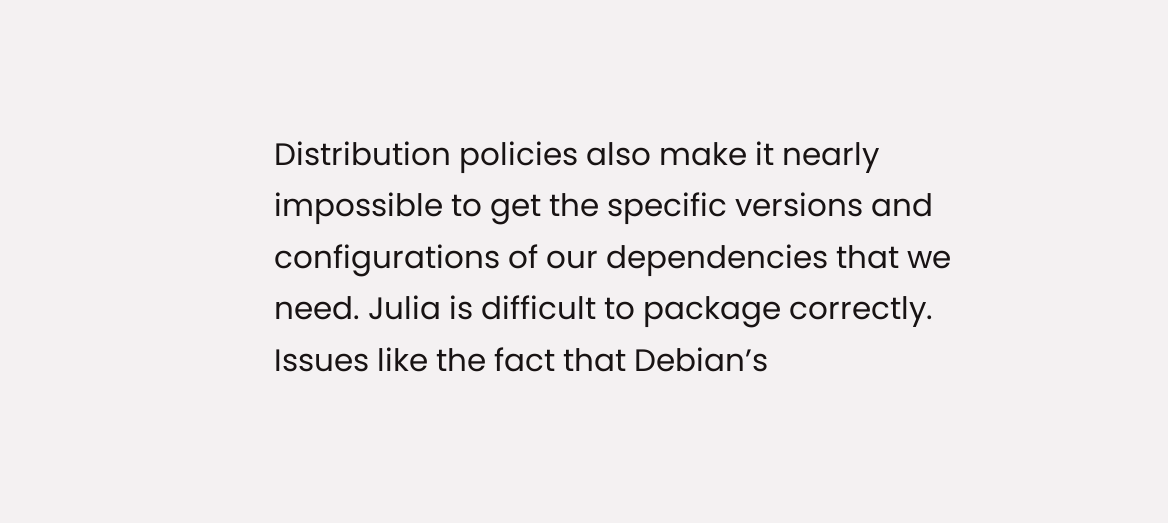Distribution policies also make it nearly impossible to get the specific versions and configurations of our dependencies that we need. Julia is difficult to package correctly. Issues like the fact that Debian’s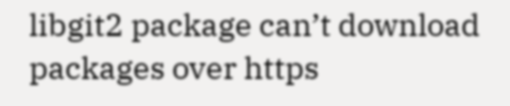libgit2 package can’t download packages over https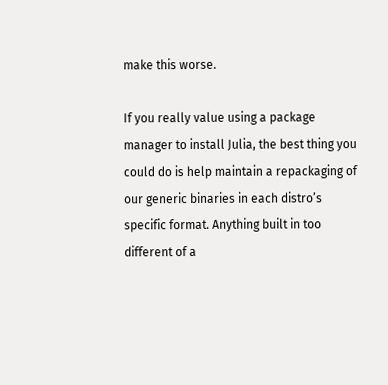make this worse.

If you really value using a package manager to install Julia, the best thing you could do is help maintain a repackaging of our generic binaries in each distro’s specific format. Anything built in too different of a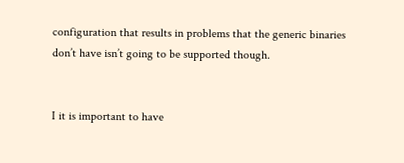configuration that results in problems that the generic binaries don’t have isn’t going to be supported though.


I it is important to have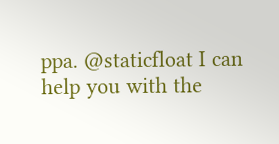ppa. @staticfloat I can help you with the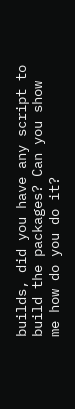builds, did you have any script to build the packages? Can you show me how do you do it?